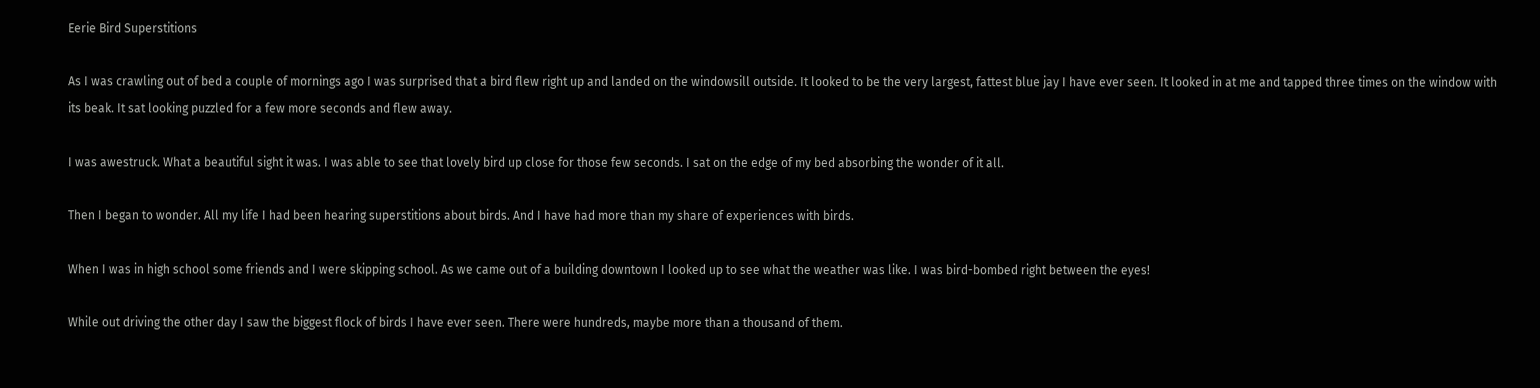Eerie Bird Superstitions

As I was crawling out of bed a couple of mornings ago I was surprised that a bird flew right up and landed on the windowsill outside. It looked to be the very largest, fattest blue jay I have ever seen. It looked in at me and tapped three times on the window with its beak. It sat looking puzzled for a few more seconds and flew away.

I was awestruck. What a beautiful sight it was. I was able to see that lovely bird up close for those few seconds. I sat on the edge of my bed absorbing the wonder of it all.

Then I began to wonder. All my life I had been hearing superstitions about birds. And I have had more than my share of experiences with birds.

When I was in high school some friends and I were skipping school. As we came out of a building downtown I looked up to see what the weather was like. I was bird-bombed right between the eyes!

While out driving the other day I saw the biggest flock of birds I have ever seen. There were hundreds, maybe more than a thousand of them.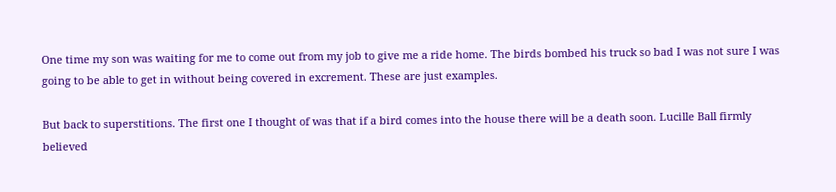One time my son was waiting for me to come out from my job to give me a ride home. The birds bombed his truck so bad I was not sure I was going to be able to get in without being covered in excrement. These are just examples.

But back to superstitions. The first one I thought of was that if a bird comes into the house there will be a death soon. Lucille Ball firmly believed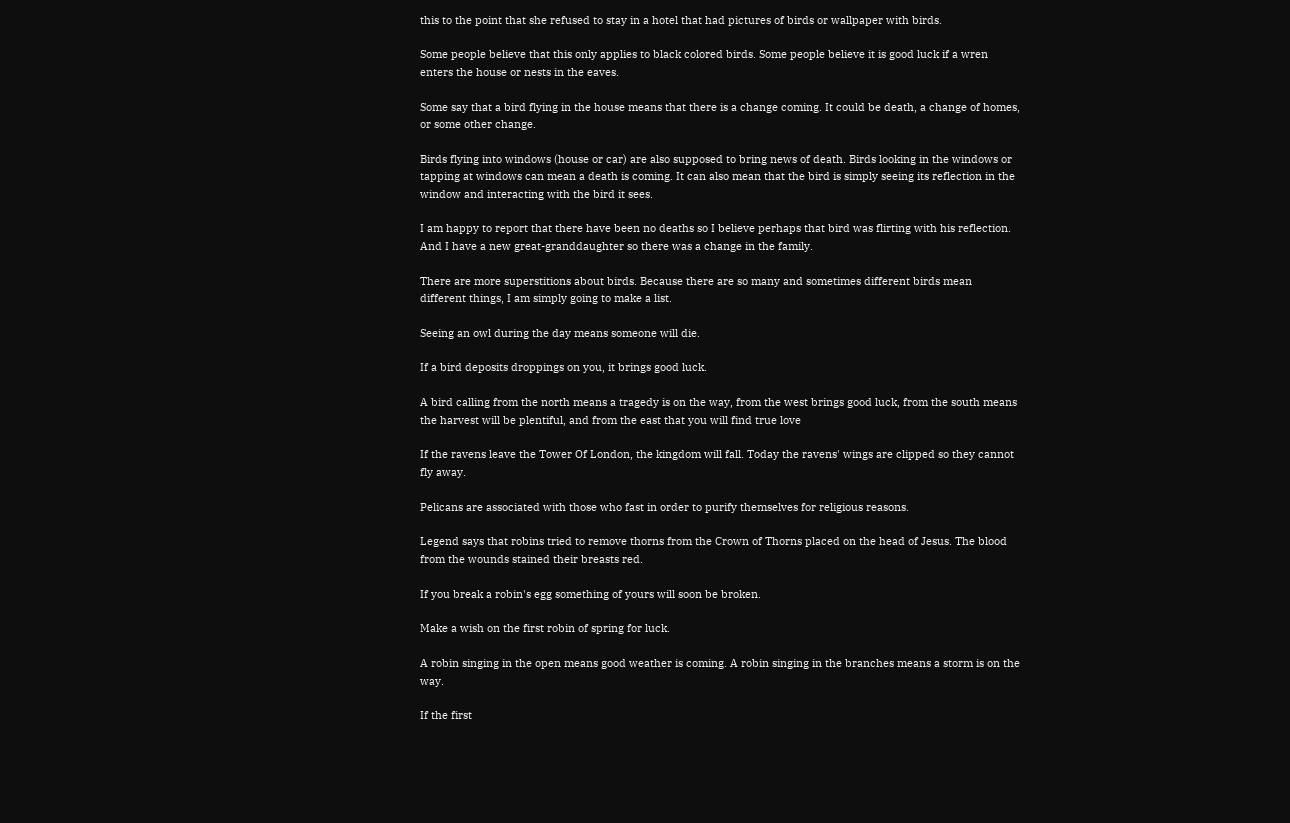this to the point that she refused to stay in a hotel that had pictures of birds or wallpaper with birds.

Some people believe that this only applies to black colored birds. Some people believe it is good luck if a wren enters the house or nests in the eaves.

Some say that a bird flying in the house means that there is a change coming. It could be death, a change of homes, or some other change.

Birds flying into windows (house or car) are also supposed to bring news of death. Birds looking in the windows or tapping at windows can mean a death is coming. It can also mean that the bird is simply seeing its reflection in the window and interacting with the bird it sees.

I am happy to report that there have been no deaths so I believe perhaps that bird was flirting with his reflection. And I have a new great-granddaughter so there was a change in the family.

There are more superstitions about birds. Because there are so many and sometimes different birds mean different things, I am simply going to make a list.

Seeing an owl during the day means someone will die.

If a bird deposits droppings on you, it brings good luck.

A bird calling from the north means a tragedy is on the way, from the west brings good luck, from the south means the harvest will be plentiful, and from the east that you will find true love

If the ravens leave the Tower Of London, the kingdom will fall. Today the ravens' wings are clipped so they cannot fly away.

Pelicans are associated with those who fast in order to purify themselves for religious reasons.

Legend says that robins tried to remove thorns from the Crown of Thorns placed on the head of Jesus. The blood from the wounds stained their breasts red.

If you break a robin's egg something of yours will soon be broken.

Make a wish on the first robin of spring for luck.

A robin singing in the open means good weather is coming. A robin singing in the branches means a storm is on the way.

If the first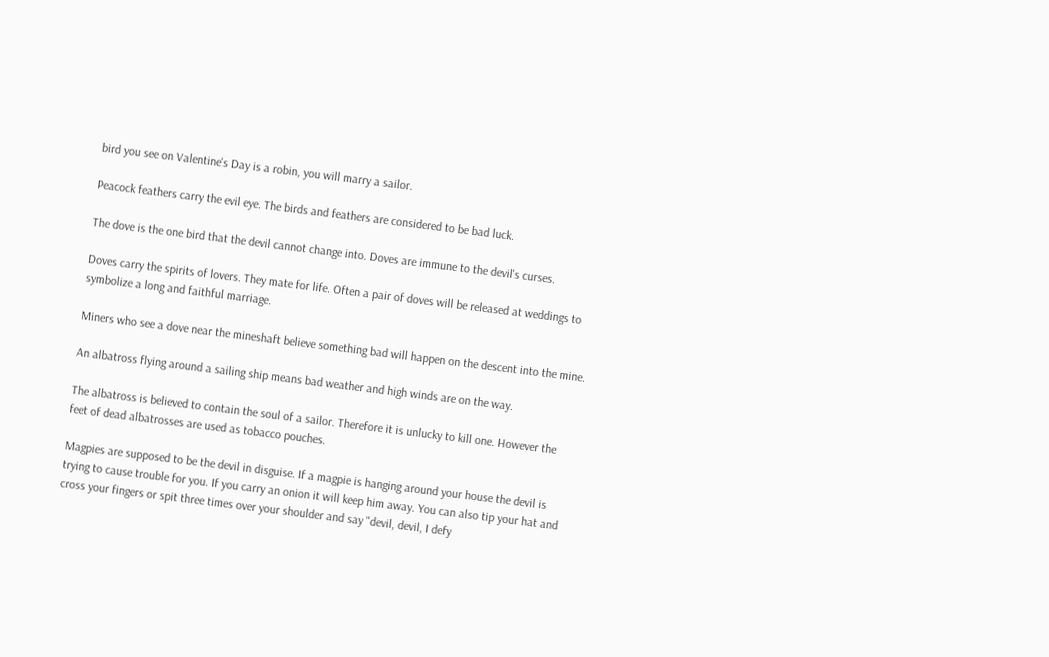bird you see on Valentine's Day is a robin, you will marry a sailor.

Peacock feathers carry the evil eye. The birds and feathers are considered to be bad luck.

The dove is the one bird that the devil cannot change into. Doves are immune to the devil's curses.

Doves carry the spirits of lovers. They mate for life. Often a pair of doves will be released at weddings to symbolize a long and faithful marriage.

Miners who see a dove near the mineshaft believe something bad will happen on the descent into the mine.

An albatross flying around a sailing ship means bad weather and high winds are on the way.

The albatross is believed to contain the soul of a sailor. Therefore it is unlucky to kill one. However the feet of dead albatrosses are used as tobacco pouches.

Magpies are supposed to be the devil in disguise. If a magpie is hanging around your house the devil is trying to cause trouble for you. If you carry an onion it will keep him away. You can also tip your hat and cross your fingers or spit three times over your shoulder and say "devil, devil, I defy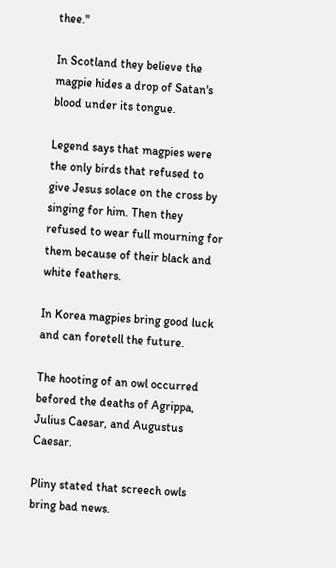thee."

In Scotland they believe the magpie hides a drop of Satan's blood under its tongue.

Legend says that magpies were the only birds that refused to give Jesus solace on the cross by singing for him. Then they refused to wear full mourning for them because of their black and white feathers.

In Korea magpies bring good luck and can foretell the future.

The hooting of an owl occurred befored the deaths of Agrippa, Julius Caesar, and Augustus Caesar.

Pliny stated that screech owls bring bad news.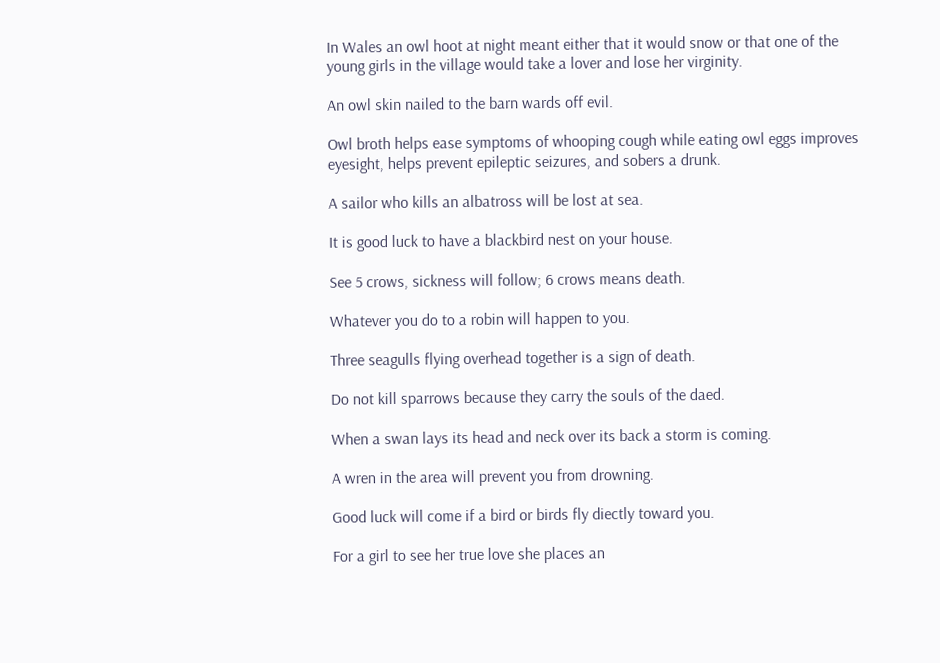In Wales an owl hoot at night meant either that it would snow or that one of the young girls in the village would take a lover and lose her virginity.

An owl skin nailed to the barn wards off evil.

Owl broth helps ease symptoms of whooping cough while eating owl eggs improves eyesight, helps prevent epileptic seizures, and sobers a drunk.

A sailor who kills an albatross will be lost at sea.

It is good luck to have a blackbird nest on your house.

See 5 crows, sickness will follow; 6 crows means death.

Whatever you do to a robin will happen to you.

Three seagulls flying overhead together is a sign of death.

Do not kill sparrows because they carry the souls of the daed.

When a swan lays its head and neck over its back a storm is coming.

A wren in the area will prevent you from drowning.

Good luck will come if a bird or birds fly diectly toward you.

For a girl to see her true love she places an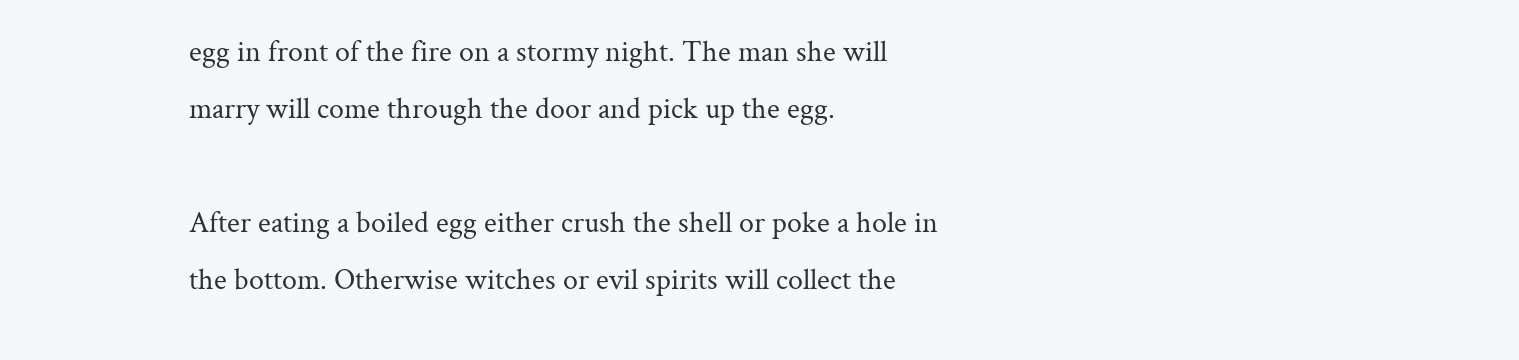egg in front of the fire on a stormy night. The man she will marry will come through the door and pick up the egg.

After eating a boiled egg either crush the shell or poke a hole in the bottom. Otherwise witches or evil spirits will collect the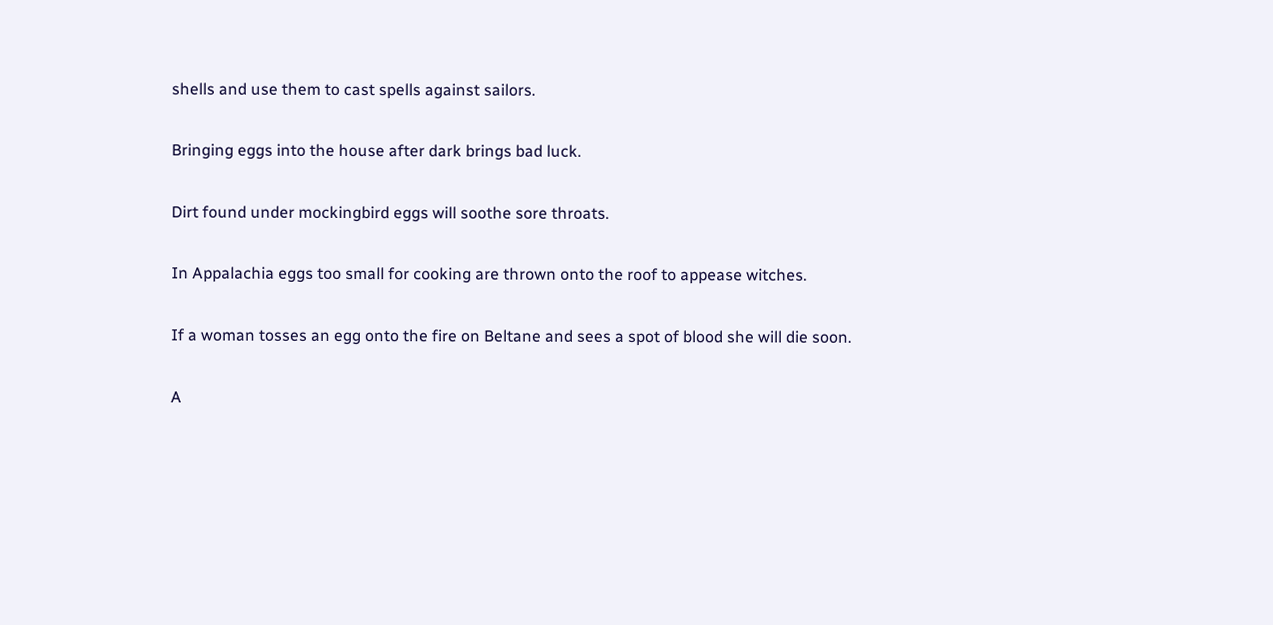shells and use them to cast spells against sailors.

Bringing eggs into the house after dark brings bad luck.

Dirt found under mockingbird eggs will soothe sore throats.

In Appalachia eggs too small for cooking are thrown onto the roof to appease witches.

If a woman tosses an egg onto the fire on Beltane and sees a spot of blood she will die soon.

A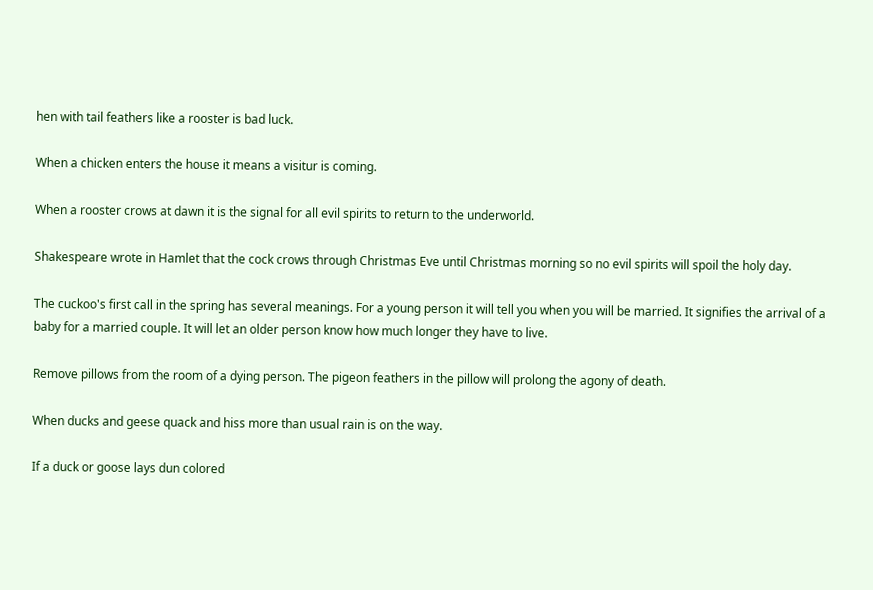hen with tail feathers like a rooster is bad luck.

When a chicken enters the house it means a visitur is coming.

When a rooster crows at dawn it is the signal for all evil spirits to return to the underworld.

Shakespeare wrote in Hamlet that the cock crows through Christmas Eve until Christmas morning so no evil spirits will spoil the holy day.

The cuckoo's first call in the spring has several meanings. For a young person it will tell you when you will be married. It signifies the arrival of a baby for a married couple. It will let an older person know how much longer they have to live.

Remove pillows from the room of a dying person. The pigeon feathers in the pillow will prolong the agony of death.

When ducks and geese quack and hiss more than usual rain is on the way.

If a duck or goose lays dun colored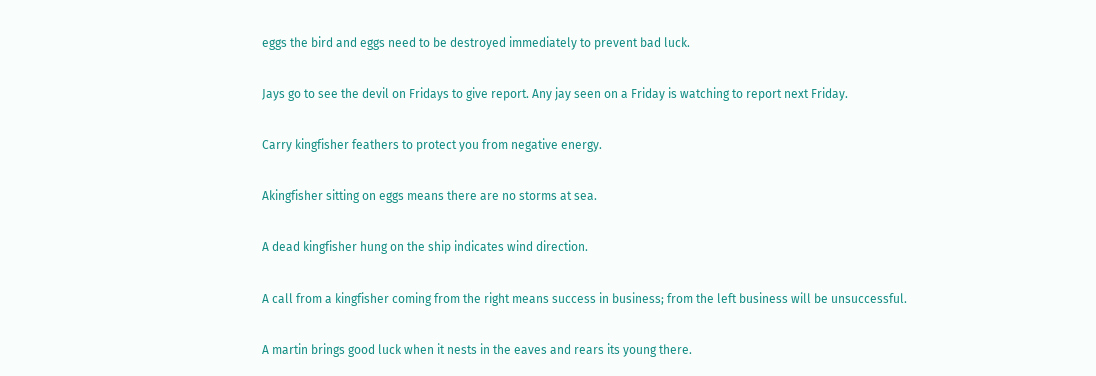eggs the bird and eggs need to be destroyed immediately to prevent bad luck.

Jays go to see the devil on Fridays to give report. Any jay seen on a Friday is watching to report next Friday.

Carry kingfisher feathers to protect you from negative energy.

Akingfisher sitting on eggs means there are no storms at sea.

A dead kingfisher hung on the ship indicates wind direction.

A call from a kingfisher coming from the right means success in business; from the left business will be unsuccessful.

A martin brings good luck when it nests in the eaves and rears its young there.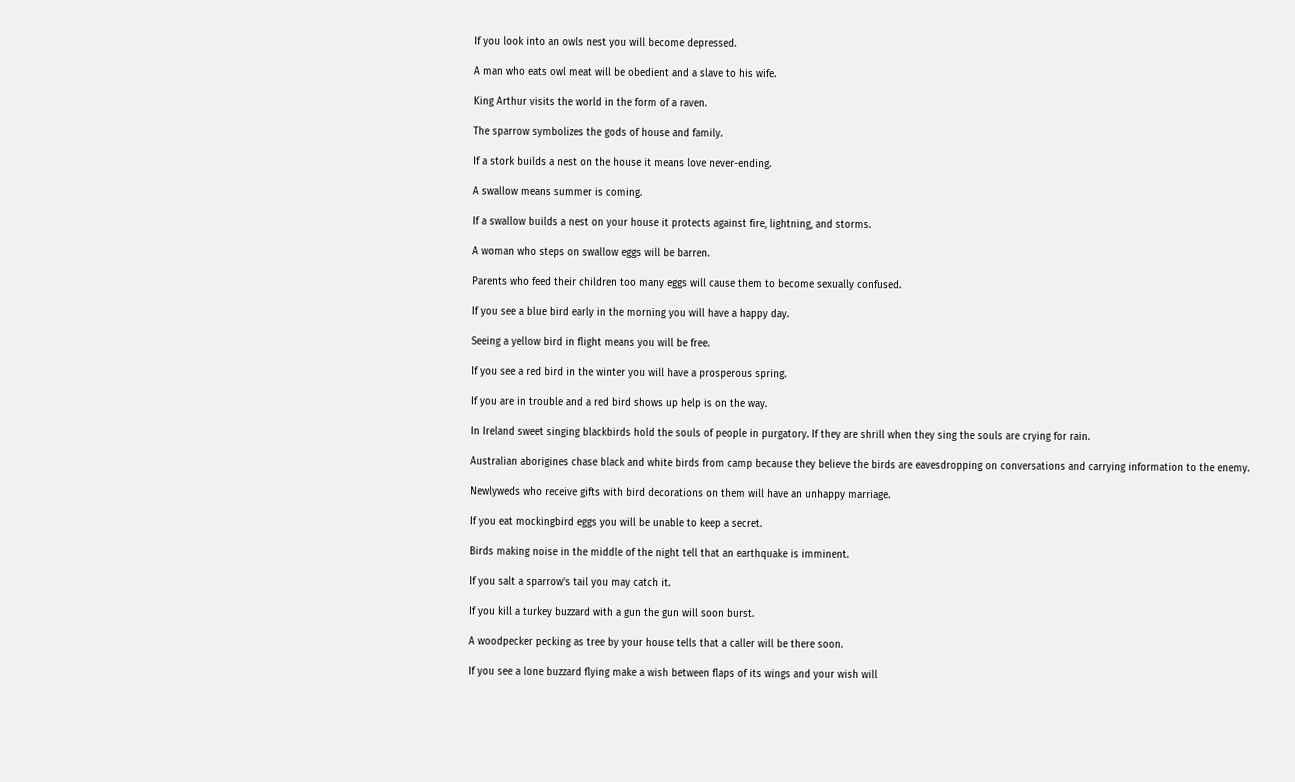If you look into an owls nest you will become depressed.

A man who eats owl meat will be obedient and a slave to his wife.

King Arthur visits the world in the form of a raven.

The sparrow symbolizes the gods of house and family.

If a stork builds a nest on the house it means love never-ending.

A swallow means summer is coming.

If a swallow builds a nest on your house it protects against fire, lightning, and storms.

A woman who steps on swallow eggs will be barren.

Parents who feed their children too many eggs will cause them to become sexually confused.

If you see a blue bird early in the morning you will have a happy day.

Seeing a yellow bird in flight means you will be free.

If you see a red bird in the winter you will have a prosperous spring.

If you are in trouble and a red bird shows up help is on the way.

In Ireland sweet singing blackbirds hold the souls of people in purgatory. If they are shrill when they sing the souls are crying for rain.

Australian aborigines chase black and white birds from camp because they believe the birds are eavesdropping on conversations and carrying information to the enemy.

Newlyweds who receive gifts with bird decorations on them will have an unhappy marriage.

If you eat mockingbird eggs you will be unable to keep a secret.

Birds making noise in the middle of the night tell that an earthquake is imminent.

If you salt a sparrow's tail you may catch it.

If you kill a turkey buzzard with a gun the gun will soon burst.

A woodpecker pecking as tree by your house tells that a caller will be there soon.

If you see a lone buzzard flying make a wish between flaps of its wings and your wish will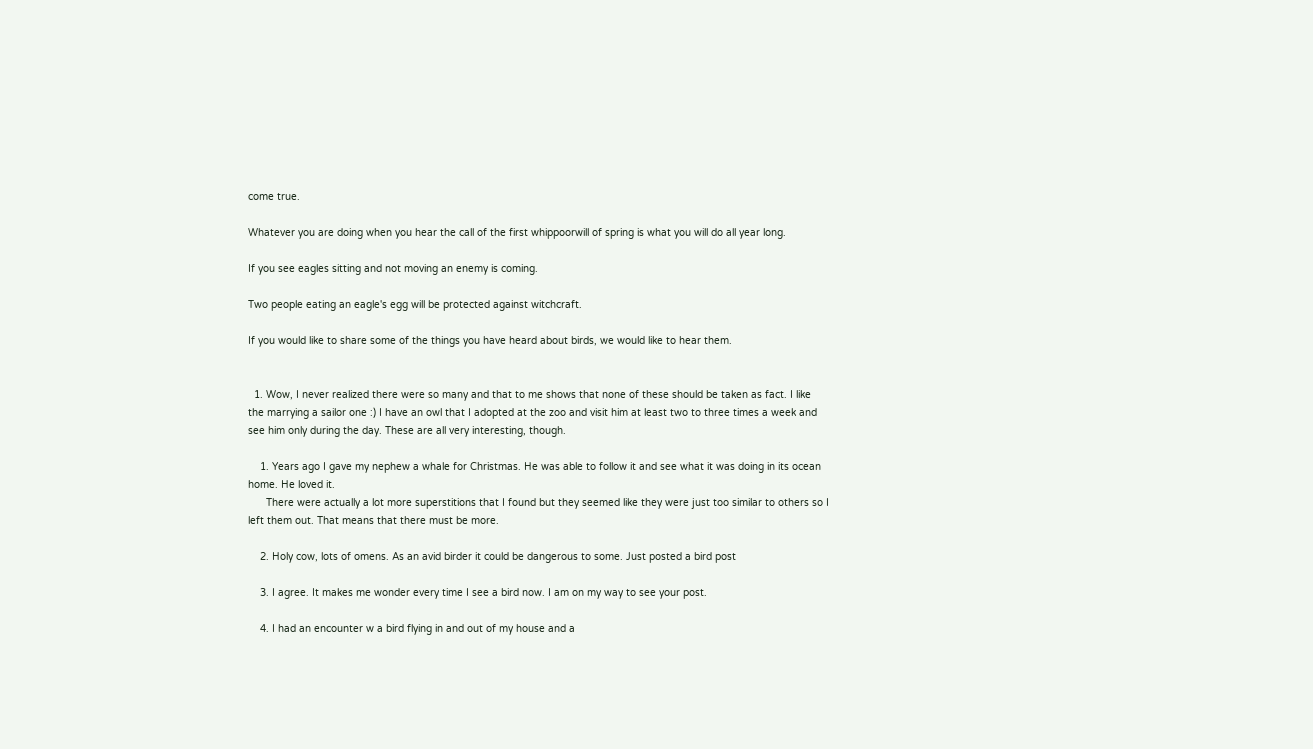come true.

Whatever you are doing when you hear the call of the first whippoorwill of spring is what you will do all year long.

If you see eagles sitting and not moving an enemy is coming.

Two people eating an eagle's egg will be protected against witchcraft.

If you would like to share some of the things you have heard about birds, we would like to hear them.


  1. Wow, I never realized there were so many and that to me shows that none of these should be taken as fact. I like the marrying a sailor one :) I have an owl that I adopted at the zoo and visit him at least two to three times a week and see him only during the day. These are all very interesting, though.

    1. Years ago I gave my nephew a whale for Christmas. He was able to follow it and see what it was doing in its ocean home. He loved it.
      There were actually a lot more superstitions that I found but they seemed like they were just too similar to others so I left them out. That means that there must be more.

    2. Holy cow, lots of omens. As an avid birder it could be dangerous to some. Just posted a bird post

    3. I agree. It makes me wonder every time I see a bird now. I am on my way to see your post.

    4. I had an encounter w a bird flying in and out of my house and a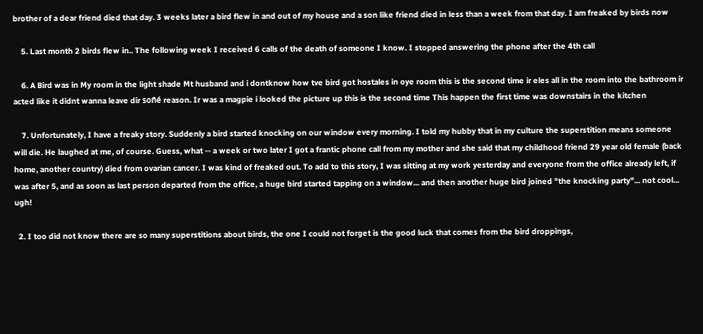brother of a dear friend died that day. 3 weeks later a bird flew in and out of my house and a son like friend died in less than a week from that day. I am freaked by birds now

    5. Last month 2 birds flew in.. The following week I received 6 calls of the death of someone I know. I stopped answering the phone after the 4th call

    6. A Bird was in My room in the light shade Mt husband and i dontknow how tve bird got hostales in oye room this is the second time ir eles all in the room into the bathroom ir acted like it didnt wanna leave dir soñé reason. Ir was a magpie i looked the picture up this is the second time This happen the first time was downstairs in the kitchen

    7. Unfortunately, I have a freaky story. Suddenly a bird started knocking on our window every morning. I told my hubby that in my culture the superstition means someone will die. He laughed at me, of course. Guess, what -- a week or two later I got a frantic phone call from my mother and she said that my childhood friend 29 year old female (back home, another country) died from ovarian cancer. I was kind of freaked out. To add to this story, I was sitting at my work yesterday and everyone from the office already left, if was after 5, and as soon as last person departed from the office, a huge bird started tapping on a window... and then another huge bird joined "the knocking party"... not cool... ugh!

  2. I too did not know there are so many superstitions about birds, the one I could not forget is the good luck that comes from the bird droppings,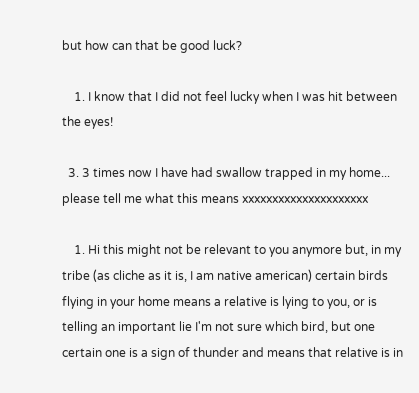but how can that be good luck?

    1. I know that I did not feel lucky when I was hit between the eyes!

  3. 3 times now I have had swallow trapped in my home... please tell me what this means xxxxxxxxxxxxxxxxxxxxx

    1. Hi this might not be relevant to you anymore but, in my tribe (as cliche as it is, I am native american) certain birds flying in your home means a relative is lying to you, or is telling an important lie I'm not sure which bird, but one certain one is a sign of thunder and means that relative is in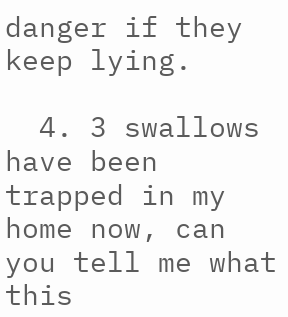danger if they keep lying.

  4. 3 swallows have been trapped in my home now, can you tell me what this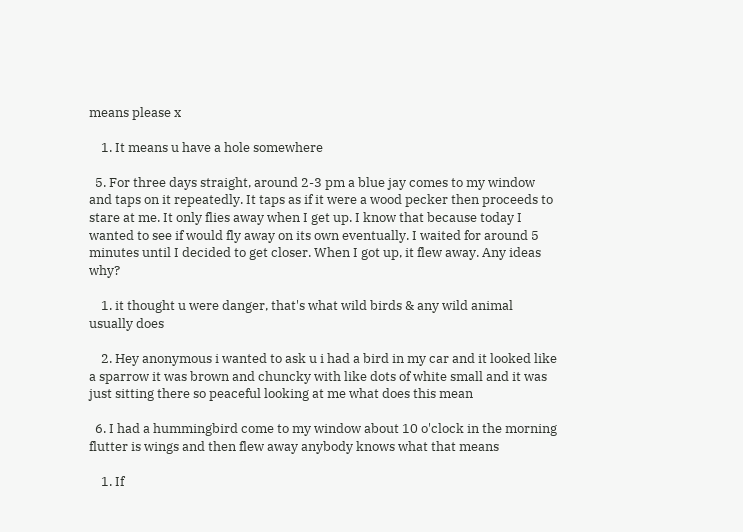means please x

    1. It means u have a hole somewhere

  5. For three days straight, around 2-3 pm a blue jay comes to my window and taps on it repeatedly. It taps as if it were a wood pecker then proceeds to stare at me. It only flies away when I get up. I know that because today I wanted to see if would fly away on its own eventually. I waited for around 5 minutes until I decided to get closer. When I got up, it flew away. Any ideas why?

    1. it thought u were danger, that's what wild birds & any wild animal usually does

    2. Hey anonymous i wanted to ask u i had a bird in my car and it looked like a sparrow it was brown and chuncky with like dots of white small and it was just sitting there so peaceful looking at me what does this mean

  6. I had a hummingbird come to my window about 10 o'clock in the morning flutter is wings and then flew away anybody knows what that means

    1. If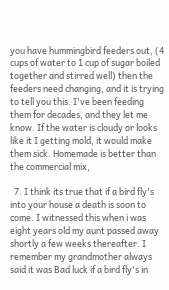you have hummingbird feeders out, (4 cups of water to 1 cup of sugar boiled together and stirred well) then the feeders need changing, and it is trying to tell you this. I've been feeding them for decades, and they let me know. If the water is cloudy or looks like it I getting mold, it would make them sick. Homemade is better than the commercial mix,

  7. I think its true that if a bird fly's into your house a death is soon to come. I witnessed this when i was eight years old my aunt passed away shortly a few weeks thereafter. I remember my grandmother always said it was Bad luck if a bird fly's in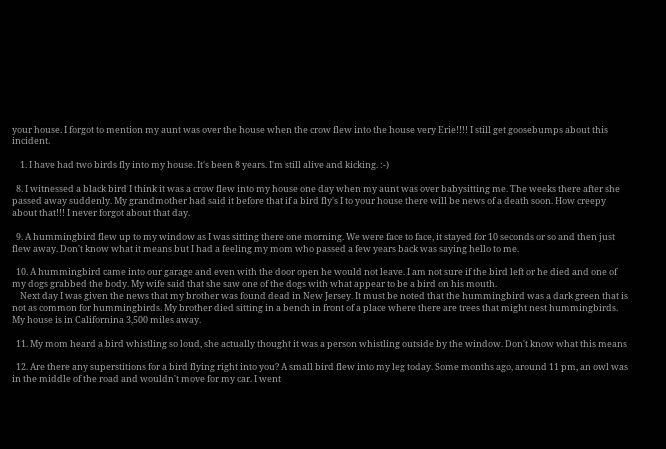your house. I forgot to mention my aunt was over the house when the crow flew into the house very Erie!!!! I still get goosebumps about this incident.

    1. I have had two birds fly into my house. It's been 8 years. I'm still alive and kicking. :-)

  8. I witnessed a black bird I think it was a crow flew into my house one day when my aunt was over babysitting me. The weeks there after she passed away suddenly. My grandmother had said it before that if a bird fly's I to your house there will be news of a death soon. How creepy about that!!! I never forgot about that day.

  9. A hummingbird flew up to my window as I was sitting there one morning. We were face to face, it stayed for 10 seconds or so and then just flew away. Don't know what it means but I had a feeling my mom who passed a few years back was saying hello to me.

  10. A hummingbird came into our garage and even with the door open he would not leave. I am not sure if the bird left or he died and one of my dogs grabbed the body. My wife said that she saw one of the dogs with what appear to be a bird on his mouth.
    Next day I was given the news that my brother was found dead in New Jersey. It must be noted that the hummingbird was a dark green that is not as common for hummingbirds. My brother died sitting in a bench in front of a place where there are trees that might nest hummingbirds. My house is in Californina 3,500 miles away.

  11. My mom heard a bird whistling so loud, she actually thought it was a person whistling outside by the window. Don't know what this means

  12. Are there any superstitions for a bird flying right into you? A small bird flew into my leg today. Some months ago, around 11 pm, an owl was in the middle of the road and wouldn't move for my car. I went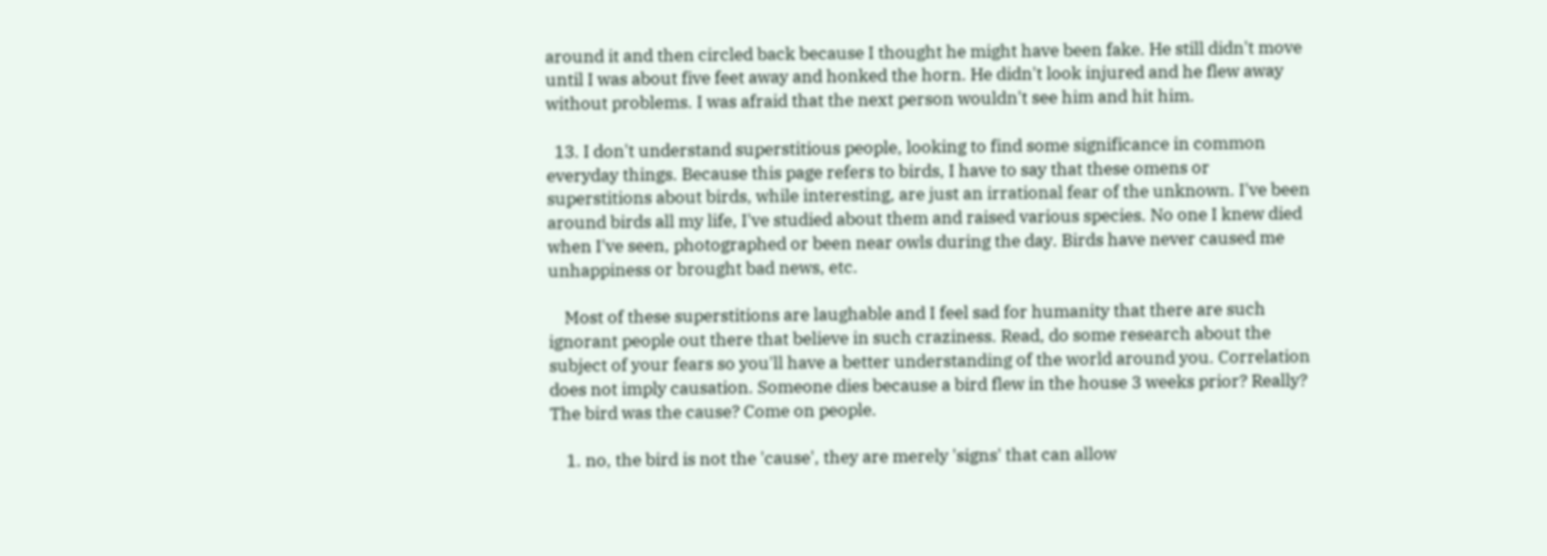around it and then circled back because I thought he might have been fake. He still didn't move until I was about five feet away and honked the horn. He didn't look injured and he flew away without problems. I was afraid that the next person wouldn't see him and hit him.

  13. I don't understand superstitious people, looking to find some significance in common everyday things. Because this page refers to birds, I have to say that these omens or superstitions about birds, while interesting, are just an irrational fear of the unknown. I've been around birds all my life, I've studied about them and raised various species. No one I knew died when I've seen, photographed or been near owls during the day. Birds have never caused me unhappiness or brought bad news, etc.

    Most of these superstitions are laughable and I feel sad for humanity that there are such ignorant people out there that believe in such craziness. Read, do some research about the subject of your fears so you'll have a better understanding of the world around you. Correlation does not imply causation. Someone dies because a bird flew in the house 3 weeks prior? Really? The bird was the cause? Come on people.

    1. no, the bird is not the 'cause', they are merely 'signs' that can allow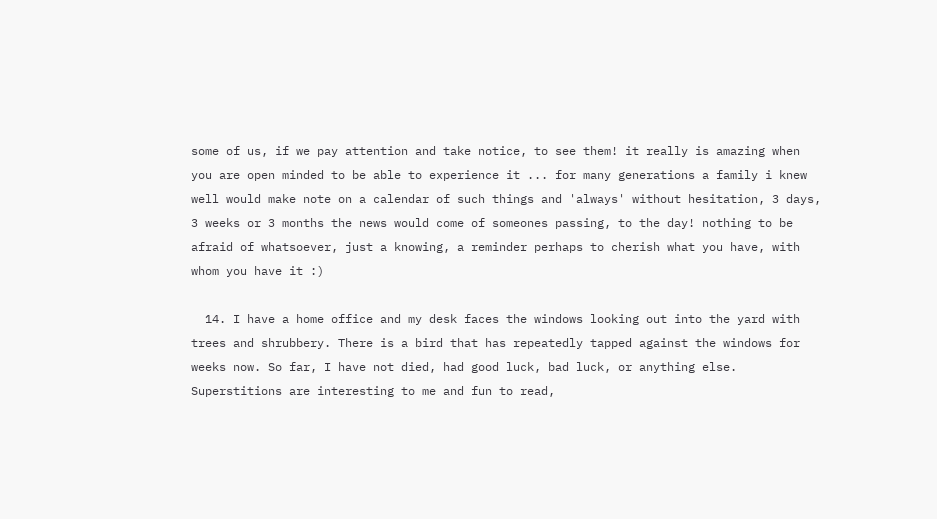some of us, if we pay attention and take notice, to see them! it really is amazing when you are open minded to be able to experience it ... for many generations a family i knew well would make note on a calendar of such things and 'always' without hesitation, 3 days, 3 weeks or 3 months the news would come of someones passing, to the day! nothing to be afraid of whatsoever, just a knowing, a reminder perhaps to cherish what you have, with whom you have it :)

  14. I have a home office and my desk faces the windows looking out into the yard with trees and shrubbery. There is a bird that has repeatedly tapped against the windows for weeks now. So far, I have not died, had good luck, bad luck, or anything else. Superstitions are interesting to me and fun to read,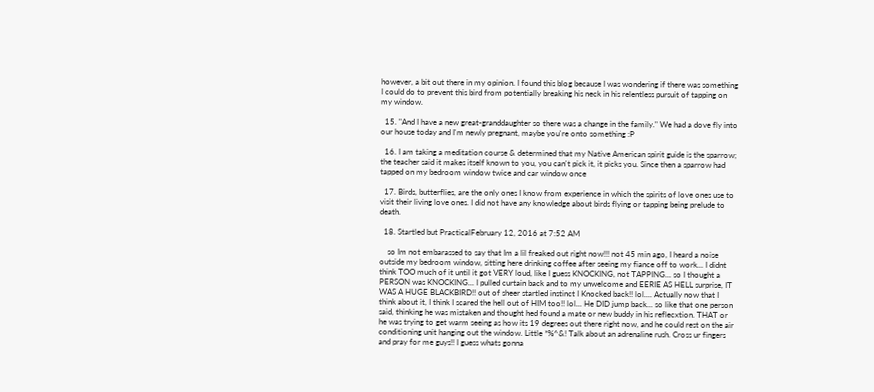however, a bit out there in my opinion. I found this blog because I was wondering if there was something I could do to prevent this bird from potentially breaking his neck in his relentless pursuit of tapping on my window.

  15. "And I have a new great-granddaughter so there was a change in the family." We had a dove fly into our house today and I'm newly pregnant, maybe you're onto something :P

  16. I am taking a meditation course & determined that my Native American spirit guide is the sparrow; the teacher said it makes itself known to you, you can't pick it, it picks you. Since then a sparrow had tapped on my bedroom window twice and car window once

  17. Birds, butterflies, are the only ones I know from experience in which the spirits of love ones use to visit their living love ones. I did not have any knowledge about birds flying or tapping being prelude to death.

  18. Startled but PracticalFebruary 12, 2016 at 7:52 AM

    so Im not embarassed to say that Im a lil freaked out right now!!! not 45 min ago, I heard a noise outside my bedroom window, sitting here drinking coffee after seeing my fiance off to work... I didnt think TOO much of it until it got VERY loud, like I guess KNOCKING, not TAPPING... so I thought a PERSON was KNOCKING... I pulled curtain back and to my unwelcome and EERIE AS HELL surprise, IT WAS A HUGE BLACKBIRD!! out of sheer startled instinct I Knocked back!! lol.... Actually now that I think about it, I think I scared the hell out of HIM too!! lol... He DID jump back... so like that one person said, thinking he was mistaken and thought hed found a mate or new buddy in his reflecxtion. THAT or he was trying to get warm seeing as how its 19 degrees out there right now, and he could rest on the air conditioning unit hanging out the window. Little *%^&! Talk about an adrenaline rush. Cross ur fingers and pray for me guys!! I guess whats gonna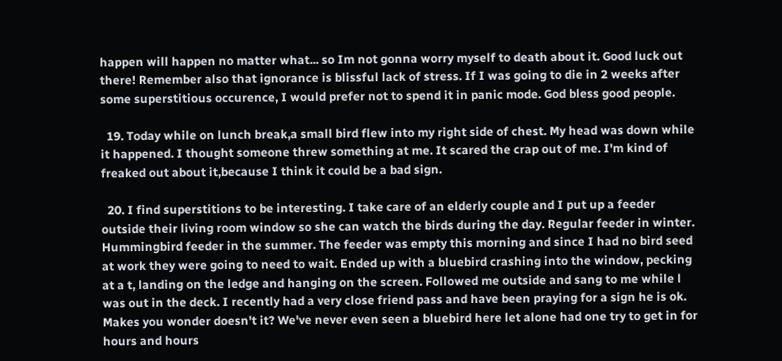happen will happen no matter what... so Im not gonna worry myself to death about it. Good luck out there! Remember also that ignorance is blissful lack of stress. If I was going to die in 2 weeks after some superstitious occurence, I would prefer not to spend it in panic mode. God bless good people.

  19. Today while on lunch break,a small bird flew into my right side of chest. My head was down while it happened. I thought someone threw something at me. It scared the crap out of me. I'm kind of freaked out about it,because I think it could be a bad sign.

  20. I find superstitions to be interesting. I take care of an elderly couple and I put up a feeder outside their living room window so she can watch the birds during the day. Regular feeder in winter. Hummingbird feeder in the summer. The feeder was empty this morning and since I had no bird seed at work they were going to need to wait. Ended up with a bluebird crashing into the window, pecking at a t, landing on the ledge and hanging on the screen. Followed me outside and sang to me while l was out in the deck. I recently had a very close friend pass and have been praying for a sign he is ok. Makes you wonder doesn't it? We've never even seen a bluebird here let alone had one try to get in for hours and hours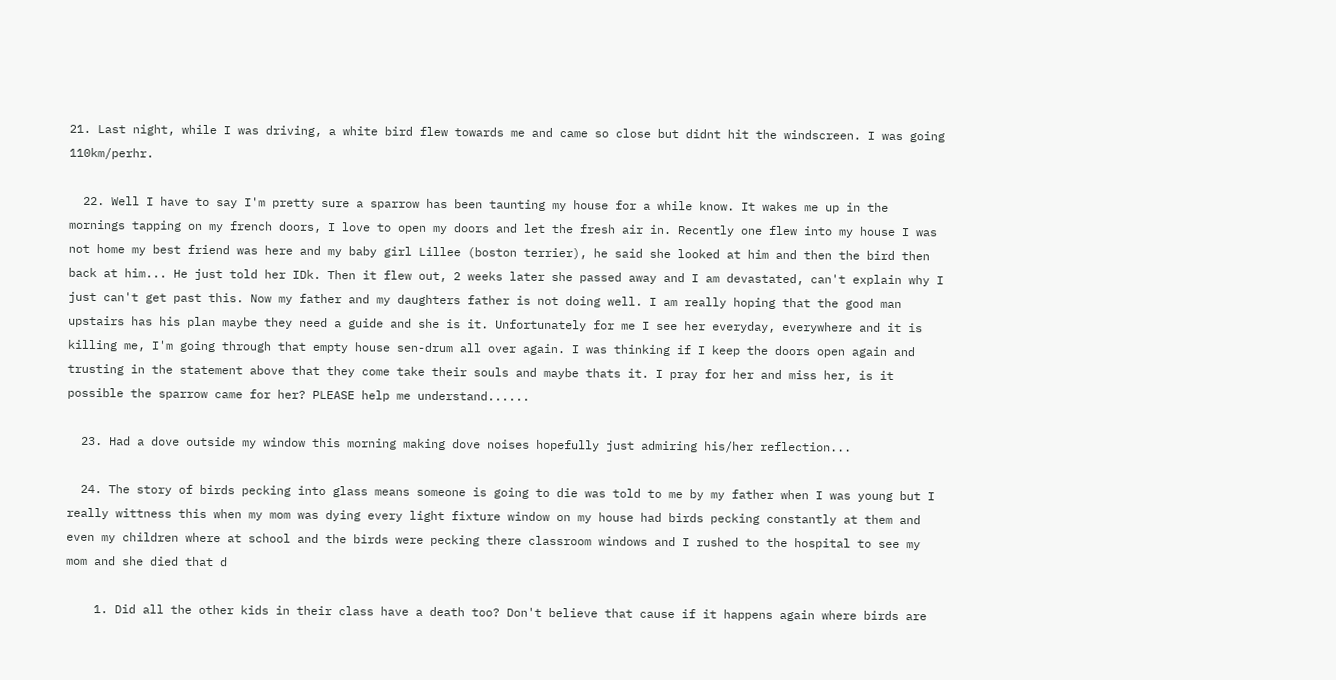21. Last night, while I was driving, a white bird flew towards me and came so close but didnt hit the windscreen. I was going 110km/perhr.

  22. Well I have to say I'm pretty sure a sparrow has been taunting my house for a while know. It wakes me up in the mornings tapping on my french doors, I love to open my doors and let the fresh air in. Recently one flew into my house I was not home my best friend was here and my baby girl Lillee (boston terrier), he said she looked at him and then the bird then back at him... He just told her IDk. Then it flew out, 2 weeks later she passed away and I am devastated, can't explain why I just can't get past this. Now my father and my daughters father is not doing well. I am really hoping that the good man upstairs has his plan maybe they need a guide and she is it. Unfortunately for me I see her everyday, everywhere and it is killing me, I'm going through that empty house sen-drum all over again. I was thinking if I keep the doors open again and trusting in the statement above that they come take their souls and maybe thats it. I pray for her and miss her, is it possible the sparrow came for her? PLEASE help me understand......

  23. Had a dove outside my window this morning making dove noises hopefully just admiring his/her reflection...

  24. The story of birds pecking into glass means someone is going to die was told to me by my father when I was young but I really wittness this when my mom was dying every light fixture window on my house had birds pecking constantly at them and even my children where at school and the birds were pecking there classroom windows and I rushed to the hospital to see my mom and she died that d

    1. Did all the other kids in their class have a death too? Don't believe that cause if it happens again where birds are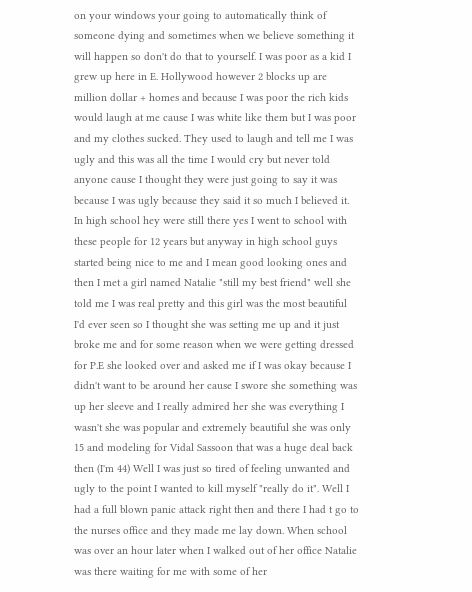on your windows your going to automatically think of someone dying and sometimes when we believe something it will happen so don't do that to yourself. I was poor as a kid I grew up here in E. Hollywood however 2 blocks up are million dollar + homes and because I was poor the rich kids would laugh at me cause I was white like them but I was poor and my clothes sucked. They used to laugh and tell me I was ugly and this was all the time I would cry but never told anyone cause I thought they were just going to say it was because I was ugly because they said it so much I believed it. In high school hey were still there yes I went to school with these people for 12 years but anyway in high school guys started being nice to me and I mean good looking ones and then I met a girl named Natalie "still my best friend" well she told me I was real pretty and this girl was the most beautiful I'd ever seen so I thought she was setting me up and it just broke me and for some reason when we were getting dressed for P.E she looked over and asked me if I was okay because I didn't want to be around her cause I swore she something was up her sleeve and I really admired her she was everything I wasn't she was popular and extremely beautiful she was only 15 and modeling for Vidal Sassoon that was a huge deal back then (I'm 44) Well I was just so tired of feeling unwanted and ugly to the point I wanted to kill myself "really do it". Well I had a full blown panic attack right then and there I had t go to the nurses office and they made me lay down. When school was over an hour later when I walked out of her office Natalie was there waiting for me with some of her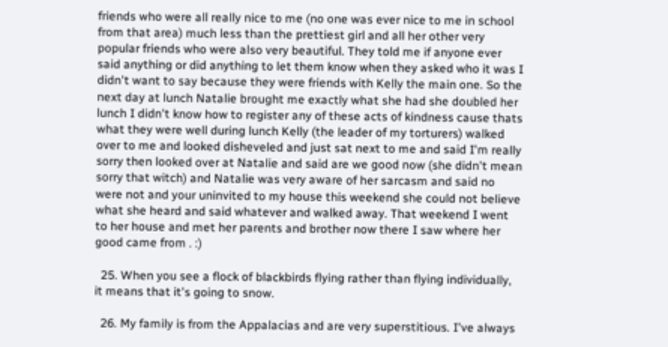friends who were all really nice to me (no one was ever nice to me in school from that area) much less than the prettiest girl and all her other very popular friends who were also very beautiful. They told me if anyone ever said anything or did anything to let them know when they asked who it was I didn't want to say because they were friends with Kelly the main one. So the next day at lunch Natalie brought me exactly what she had she doubled her lunch I didn't know how to register any of these acts of kindness cause thats what they were well during lunch Kelly (the leader of my torturers) walked over to me and looked disheveled and just sat next to me and said I'm really sorry then looked over at Natalie and said are we good now (she didn't mean sorry that witch) and Natalie was very aware of her sarcasm and said no were not and your uninvited to my house this weekend she could not believe what she heard and said whatever and walked away. That weekend I went to her house and met her parents and brother now there I saw where her good came from . :)

  25. When you see a flock of blackbirds flying rather than flying individually, it means that it's going to snow.

  26. My family is from the Appalacias and are very superstitious. I've always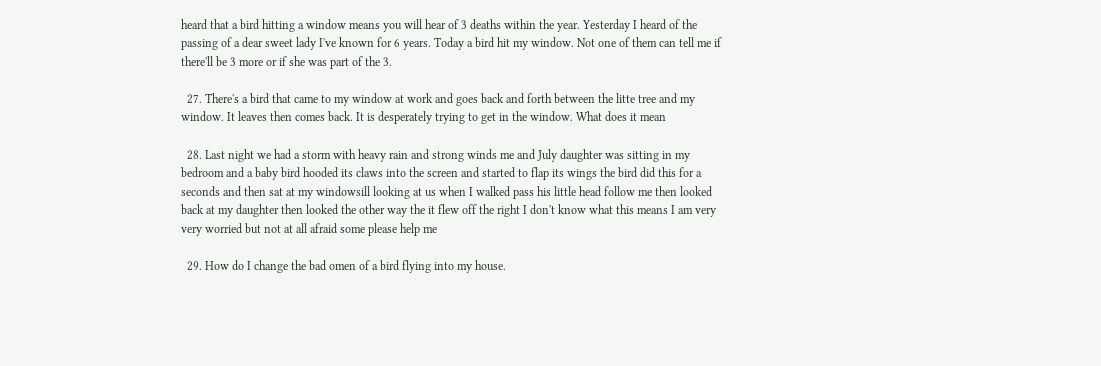heard that a bird hitting a window means you will hear of 3 deaths within the year. Yesterday I heard of the passing of a dear sweet lady I've known for 6 years. Today a bird hit my window. Not one of them can tell me if there'll be 3 more or if she was part of the 3.

  27. There's a bird that came to my window at work and goes back and forth between the litte tree and my window. It leaves then comes back. It is desperately trying to get in the window. What does it mean

  28. Last night we had a storm with heavy rain and strong winds me and July daughter was sitting in my bedroom and a baby bird hooded its claws into the screen and started to flap its wings the bird did this for a seconds and then sat at my windowsill looking at us when I walked pass his little head follow me then looked back at my daughter then looked the other way the it flew off the right I don't know what this means I am very very worried but not at all afraid some please help me

  29. How do I change the bad omen of a bird flying into my house.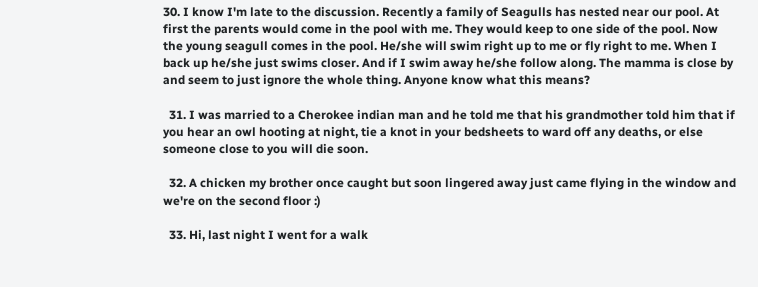30. I know I'm late to the discussion. Recently a family of Seagulls has nested near our pool. At first the parents would come in the pool with me. They would keep to one side of the pool. Now the young seagull comes in the pool. He/she will swim right up to me or fly right to me. When I back up he/she just swims closer. And if I swim away he/she follow along. The mamma is close by and seem to just ignore the whole thing. Anyone know what this means?

  31. I was married to a Cherokee indian man and he told me that his grandmother told him that if you hear an owl hooting at night, tie a knot in your bedsheets to ward off any deaths, or else someone close to you will die soon.

  32. A chicken my brother once caught but soon lingered away just came flying in the window and we're on the second floor :)

  33. Hi, last night I went for a walk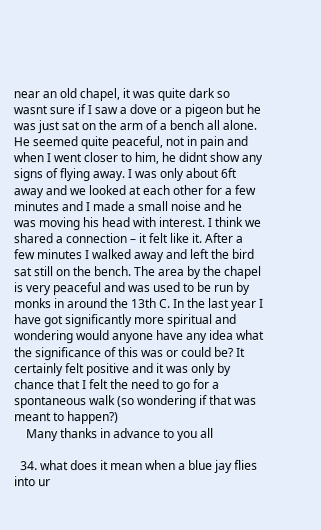near an old chapel, it was quite dark so wasnt sure if I saw a dove or a pigeon but he was just sat on the arm of a bench all alone. He seemed quite peaceful, not in pain and when I went closer to him, he didnt show any signs of flying away. I was only about 6ft away and we looked at each other for a few minutes and I made a small noise and he was moving his head with interest. I think we shared a connection – it felt like it. After a few minutes I walked away and left the bird sat still on the bench. The area by the chapel is very peaceful and was used to be run by monks in around the 13th C. In the last year I have got significantly more spiritual and wondering would anyone have any idea what the significance of this was or could be? It certainly felt positive and it was only by chance that I felt the need to go for a spontaneous walk (so wondering if that was meant to happen?)
    Many thanks in advance to you all

  34. what does it mean when a blue jay flies into ur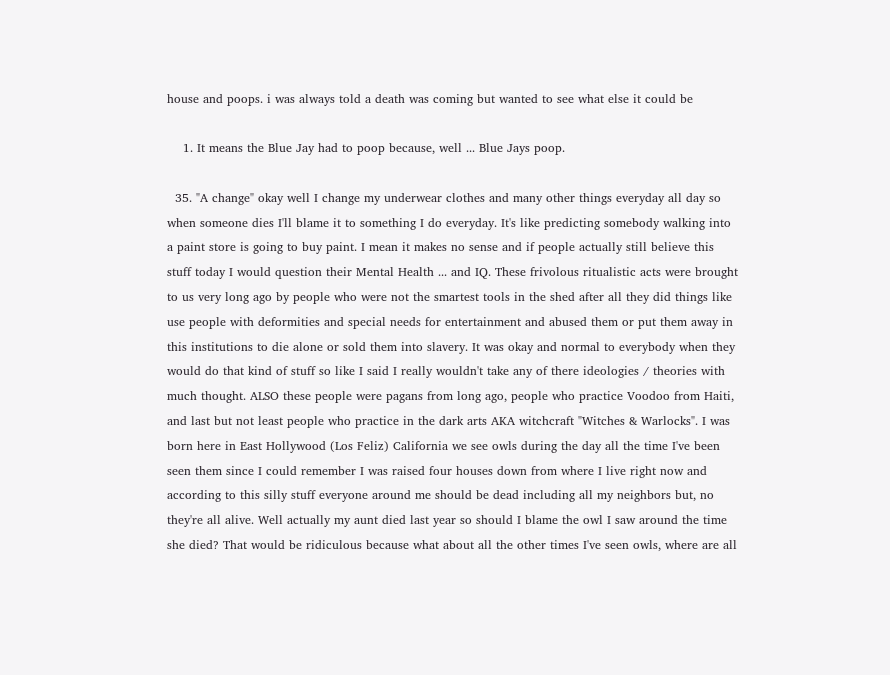house and poops. i was always told a death was coming but wanted to see what else it could be

    1. It means the Blue Jay had to poop because, well ... Blue Jays poop.

  35. "A change" okay well I change my underwear clothes and many other things everyday all day so when someone dies I'll blame it to something I do everyday. It's like predicting somebody walking into a paint store is going to buy paint. I mean it makes no sense and if people actually still believe this stuff today I would question their Mental Health ... and IQ. These frivolous ritualistic acts were brought to us very long ago by people who were not the smartest tools in the shed after all they did things like use people with deformities and special needs for entertainment and abused them or put them away in this institutions to die alone or sold them into slavery. It was okay and normal to everybody when they would do that kind of stuff so like I said I really wouldn't take any of there ideologies / theories with much thought. ALSO these people were pagans from long ago, people who practice Voodoo from Haiti, and last but not least people who practice in the dark arts AKA witchcraft "Witches & Warlocks". I was born here in East Hollywood (Los Feliz) California we see owls during the day all the time I've been seen them since I could remember I was raised four houses down from where I live right now and according to this silly stuff everyone around me should be dead including all my neighbors but, no they're all alive. Well actually my aunt died last year so should I blame the owl I saw around the time she died? That would be ridiculous because what about all the other times I've seen owls, where are all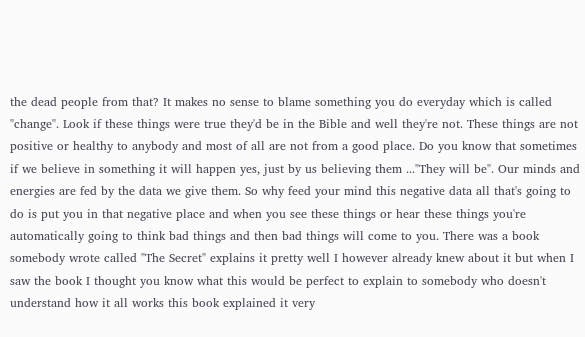the dead people from that? It makes no sense to blame something you do everyday which is called "change". Look if these things were true they'd be in the Bible and well they're not. These things are not positive or healthy to anybody and most of all are not from a good place. Do you know that sometimes if we believe in something it will happen yes, just by us believing them ..."They will be". Our minds and energies are fed by the data we give them. So why feed your mind this negative data all that's going to do is put you in that negative place and when you see these things or hear these things you're automatically going to think bad things and then bad things will come to you. There was a book somebody wrote called "The Secret" explains it pretty well I however already knew about it but when I saw the book I thought you know what this would be perfect to explain to somebody who doesn't understand how it all works this book explained it very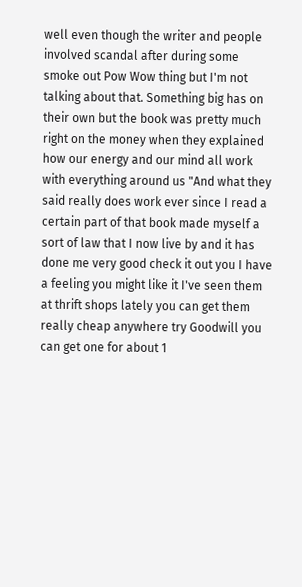well even though the writer and people involved scandal after during some smoke out Pow Wow thing but I'm not talking about that. Something big has on their own but the book was pretty much right on the money when they explained how our energy and our mind all work with everything around us "And what they said really does work ever since I read a certain part of that book made myself a sort of law that I now live by and it has done me very good check it out you I have a feeling you might like it I've seen them at thrift shops lately you can get them really cheap anywhere try Goodwill you can get one for about 1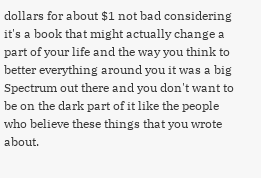dollars for about $1 not bad considering it's a book that might actually change a part of your life and the way you think to better everything around you it was a big Spectrum out there and you don't want to be on the dark part of it like the people who believe these things that you wrote about.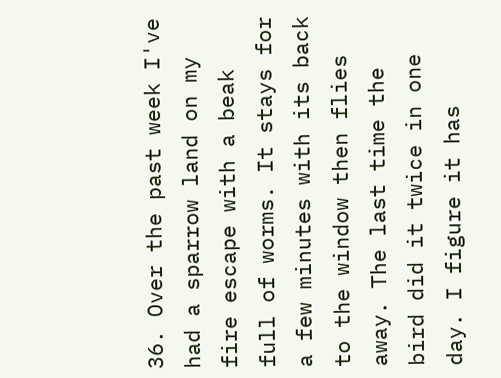36. Over the past week I've had a sparrow land on my fire escape with a beak full of worms. It stays for a few minutes with its back to the window then flies away. The last time the bird did it twice in one day. I figure it has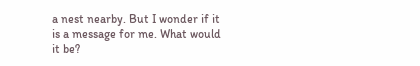a nest nearby. But I wonder if it is a message for me. What would it be?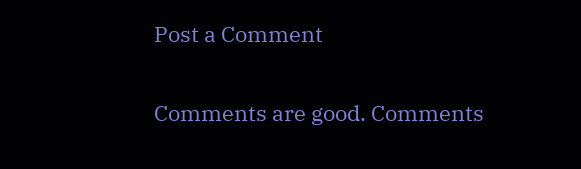Post a Comment

Comments are good. Comments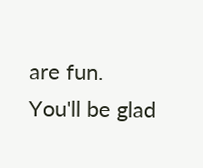are fun.
You'll be glad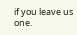if you leave us one.